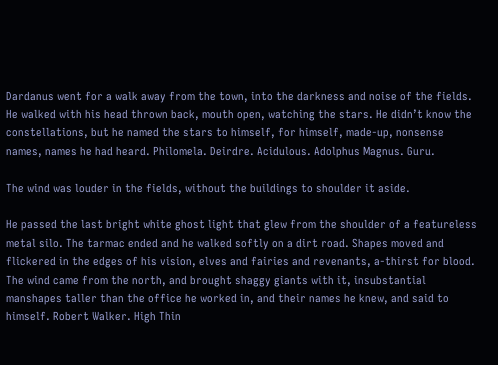Dardanus went for a walk away from the town, into the darkness and noise of the fields. He walked with his head thrown back, mouth open, watching the stars. He didn’t know the constellations, but he named the stars to himself, for himself, made-up, nonsense names, names he had heard. Philomela. Deirdre. Acidulous. Adolphus Magnus. Guru.

The wind was louder in the fields, without the buildings to shoulder it aside.

He passed the last bright white ghost light that glew from the shoulder of a featureless metal silo. The tarmac ended and he walked softly on a dirt road. Shapes moved and flickered in the edges of his vision, elves and fairies and revenants, a-thirst for blood. The wind came from the north, and brought shaggy giants with it, insubstantial manshapes taller than the office he worked in, and their names he knew, and said to himself. Robert Walker. High Thin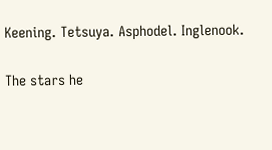Keening. Tetsuya. Asphodel. Inglenook.

The stars he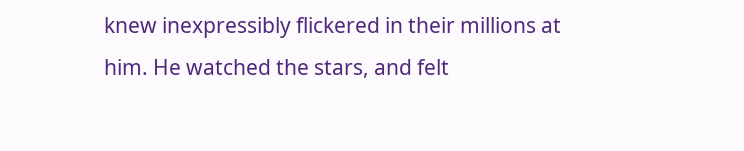knew inexpressibly flickered in their millions at him. He watched the stars, and felt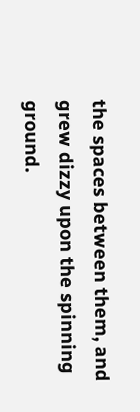the spaces between them, and grew dizzy upon the spinning ground.